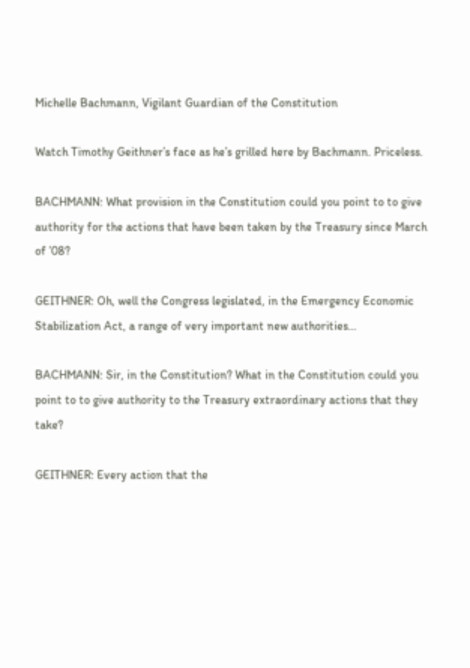Michelle Bachmann, Vigilant Guardian of the Constitution

Watch Timothy Geithner’s face as he’s grilled here by Bachmann. Priceless.

BACHMANN: What provision in the Constitution could you point to to give authority for the actions that have been taken by the Treasury since March of ’08?

GEITHNER: Oh, well the Congress legislated, in the Emergency Economic Stabilization Act, a range of very important new authorities…

BACHMANN: Sir, in the Constitution? What in the Constitution could you point to to give authority to the Treasury extraordinary actions that they take?

GEITHNER: Every action that the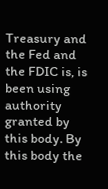Treasury and the Fed and the FDIC is, is been using authority granted by this body. By this body the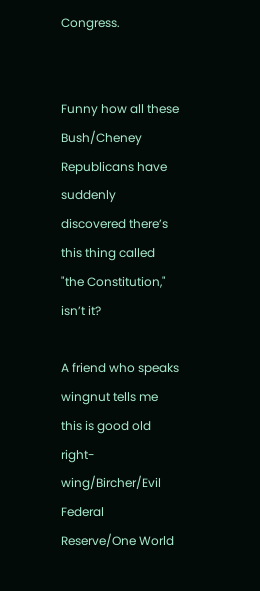Congress.


Funny how all these Bush/Cheney Republicans have suddenly discovered there’s this thing called "the Constitution," isn’t it?

A friend who speaks wingnut tells me this is good old right-wing/Bircher/Evil Federal Reserve/One World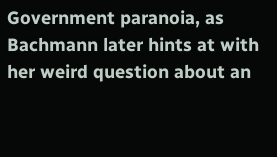Government paranoia, as Bachmann later hints at with her weird question about an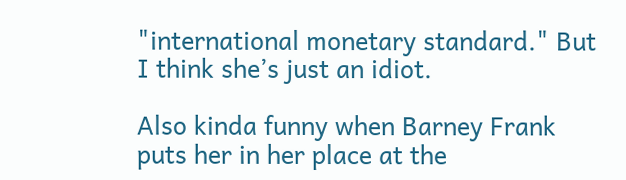"international monetary standard." But I think she’s just an idiot.

Also kinda funny when Barney Frank puts her in her place at the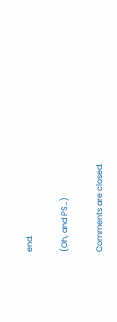end.

(Oh, and PS…)

Comments are closed.